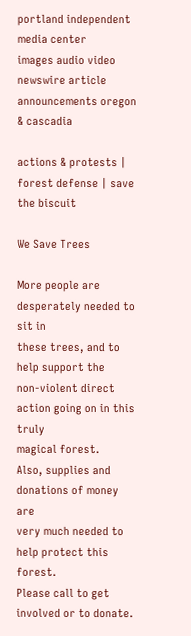portland independent media center
images audio video
newswire article announcements oregon & cascadia

actions & protests | forest defense | save the biscuit

We Save Trees

More people are desperately needed to sit in
these trees, and to help support the
non-violent direct action going on in this truly
magical forest.
Also, supplies and donations of money are
very much needed to help protect this forest.
Please call to get involved or to donate.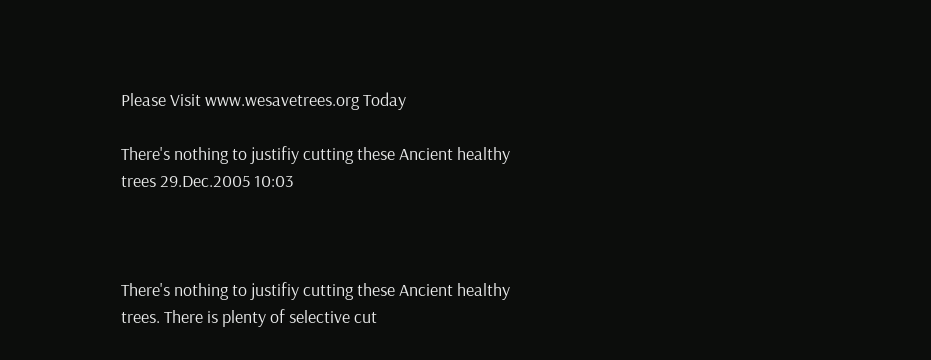Please Visit www.wesavetrees.org Today

There's nothing to justifiy cutting these Ancient healthy trees 29.Dec.2005 10:03



There's nothing to justifiy cutting these Ancient healthy trees. There is plenty of selective cut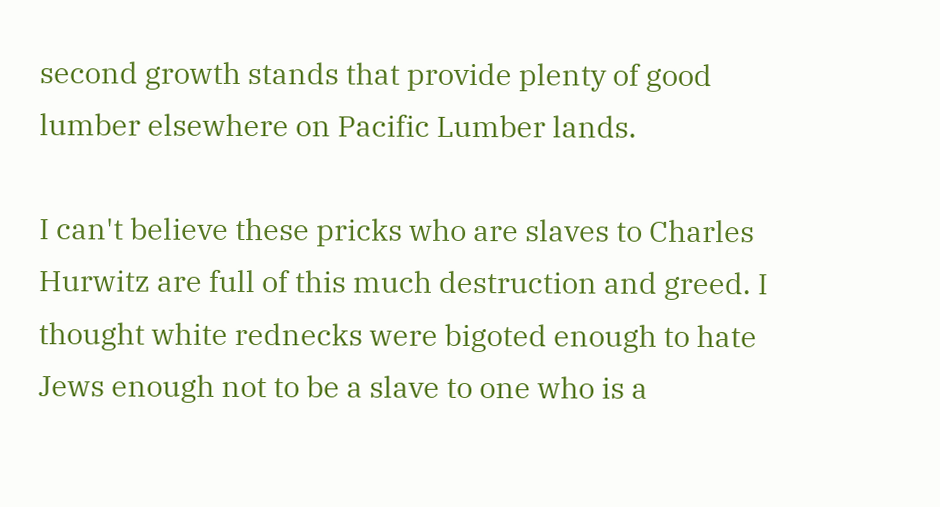second growth stands that provide plenty of good lumber elsewhere on Pacific Lumber lands.

I can't believe these pricks who are slaves to Charles Hurwitz are full of this much destruction and greed. I thought white rednecks were bigoted enough to hate Jews enough not to be a slave to one who is a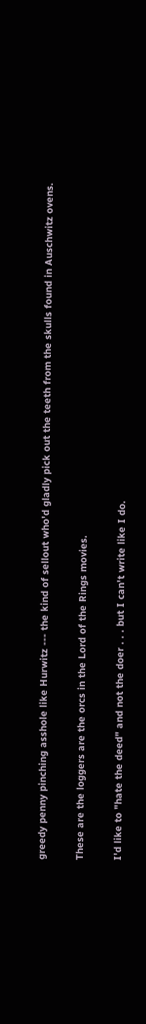greedy penny pinching asshole like Hurwitz --- the kind of sellout who'd gladly pick out the teeth from the skulls found in Auschwitz ovens.

These are the loggers are the orcs in the Lord of the Rings movies.

I'd like to "hate the deed" and not the doer . . . but I can't write like I do.